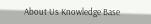About Us Knowledge Base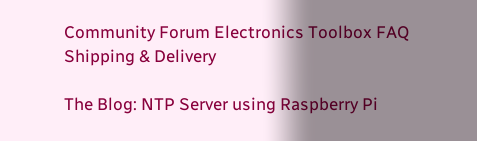Community Forum Electronics Toolbox FAQ Shipping & Delivery

The Blog: NTP Server using Raspberry Pi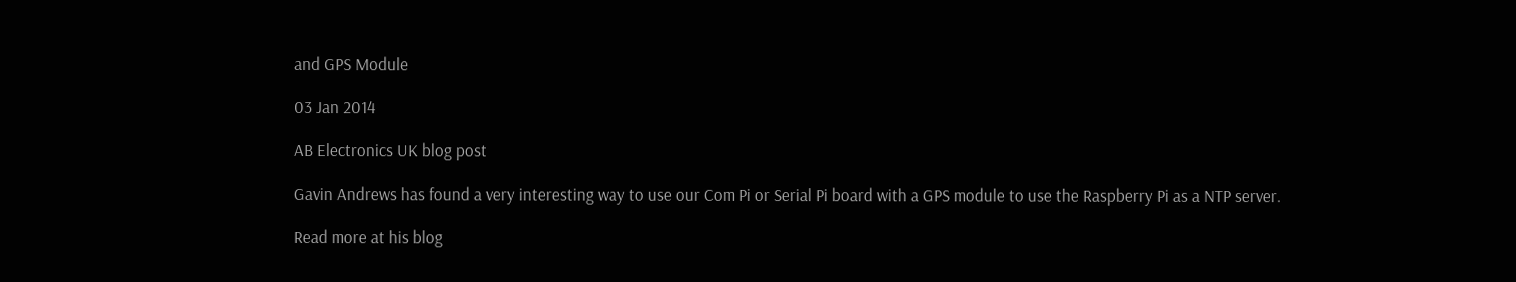and GPS Module

03 Jan 2014

AB Electronics UK blog post

Gavin Andrews has found a very interesting way to use our Com Pi or Serial Pi board with a GPS module to use the Raspberry Pi as a NTP server.

Read more at his blog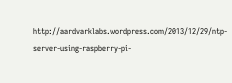http://aardvarklabs.wordpress.com/2013/12/29/ntp-server-using-raspberry-pi-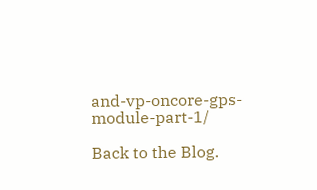and-vp-oncore-gps-module-part-1/

Back to the Blog.